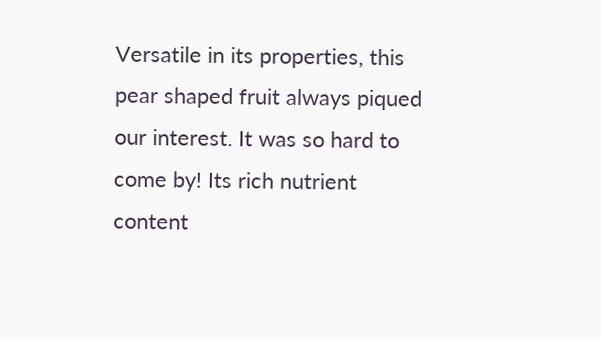Versatile in its properties, this pear shaped fruit always piqued our interest. It was so hard to come by! Its rich nutrient content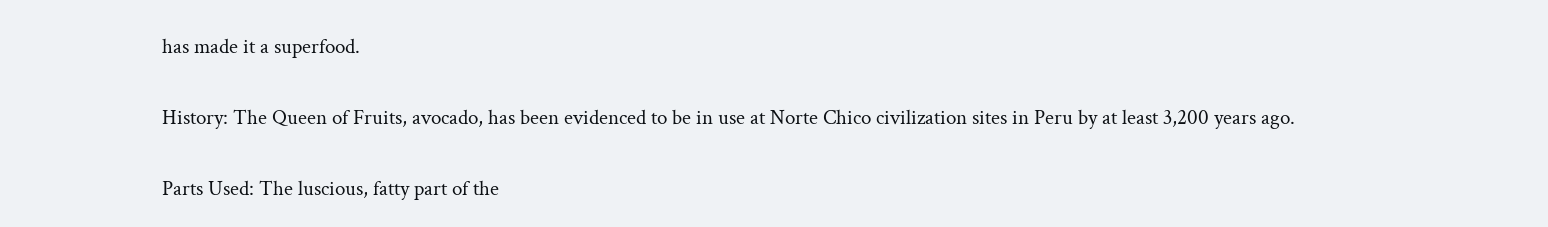has made it a superfood.

History: The Queen of Fruits, avocado, has been evidenced to be in use at Norte Chico civilization sites in Peru by at least 3,200 years ago.

Parts Used: The luscious, fatty part of the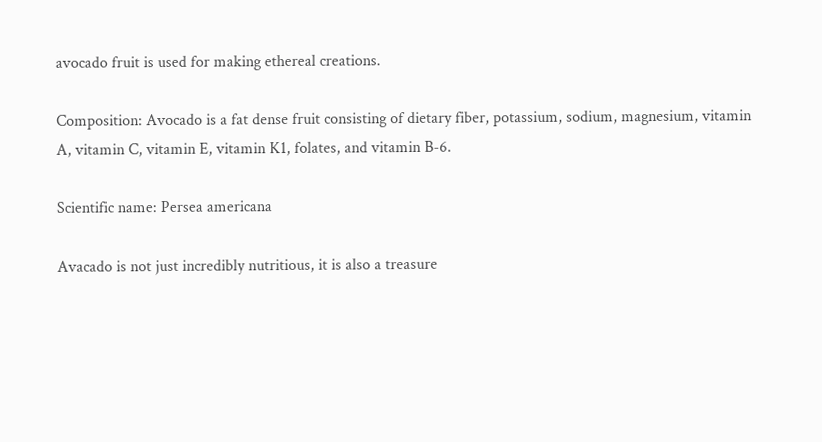avocado fruit is used for making ethereal creations.

Composition: Avocado is a fat dense fruit consisting of dietary fiber, potassium, sodium, magnesium, vitamin A, vitamin C, vitamin E, vitamin K1, folates, and vitamin B-6.

Scientific name: Persea americana

Avacado is not just incredibly nutritious, it is also a treasure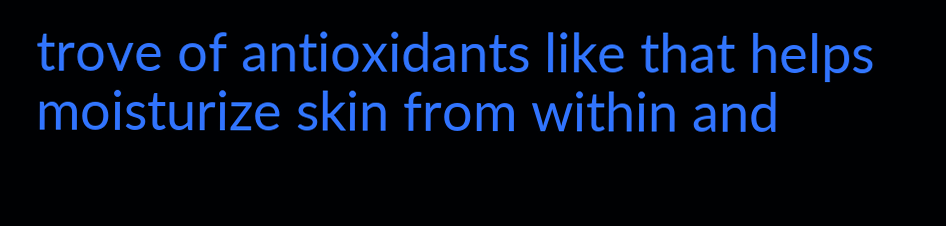trove of antioxidants like that helps moisturize skin from within and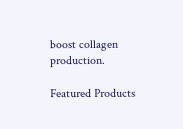boost collagen production.

Featured Products